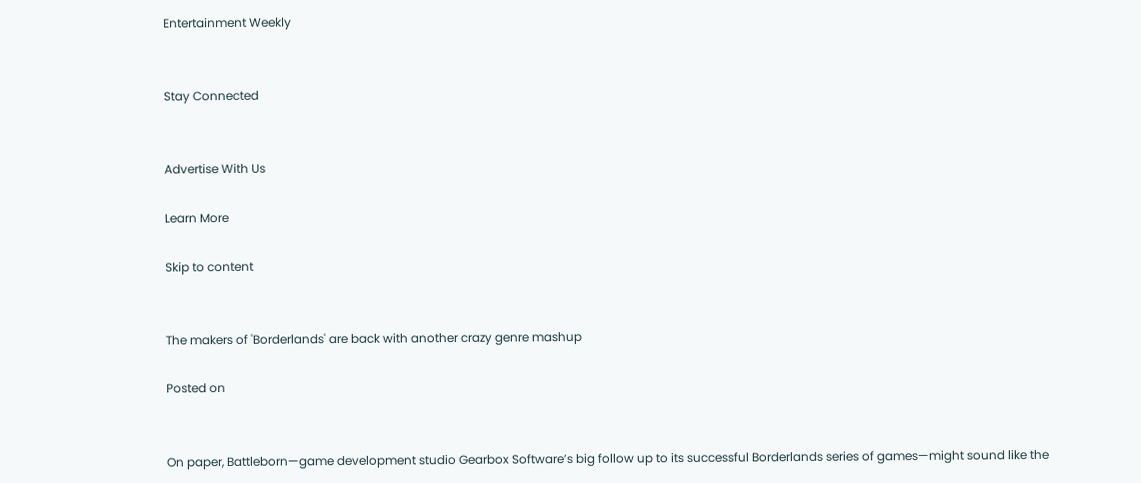Entertainment Weekly


Stay Connected


Advertise With Us

Learn More

Skip to content


The makers of 'Borderlands' are back with another crazy genre mashup

Posted on


On paper, Battleborn—game development studio Gearbox Software’s big follow up to its successful Borderlands series of games—might sound like the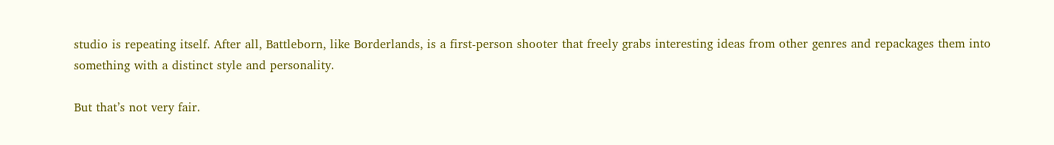studio is repeating itself. After all, Battleborn, like Borderlands, is a first-person shooter that freely grabs interesting ideas from other genres and repackages them into something with a distinct style and personality.

But that’s not very fair.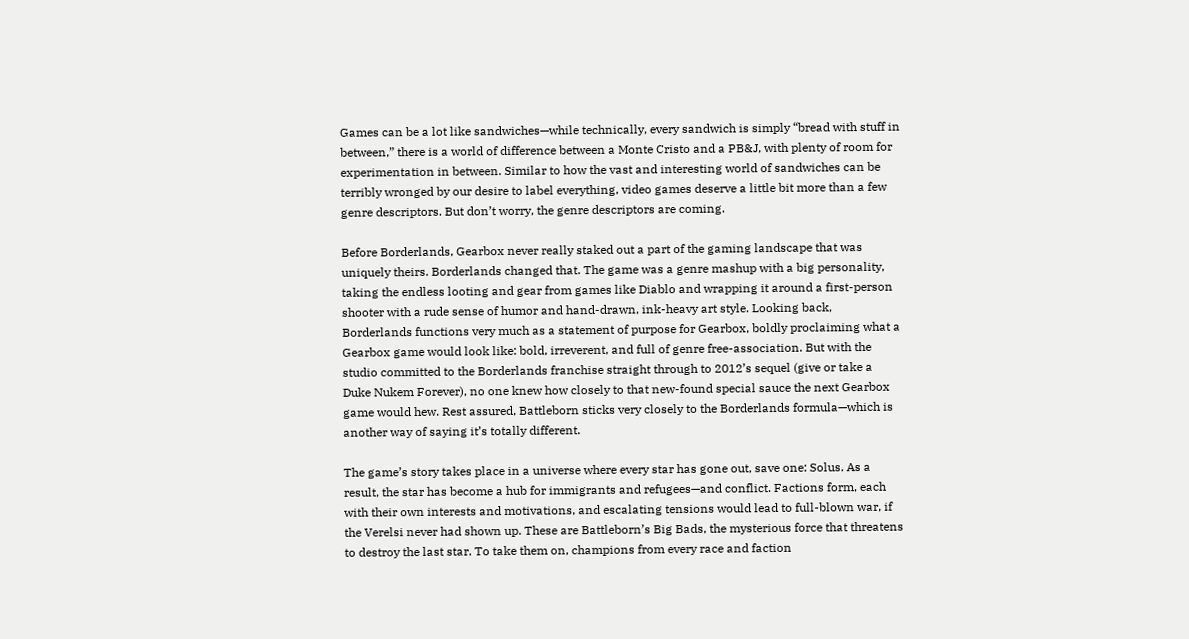Games can be a lot like sandwiches—while technically, every sandwich is simply “bread with stuff in between,” there is a world of difference between a Monte Cristo and a PB&J, with plenty of room for experimentation in between. Similar to how the vast and interesting world of sandwiches can be terribly wronged by our desire to label everything, video games deserve a little bit more than a few genre descriptors. But don’t worry, the genre descriptors are coming.

Before Borderlands, Gearbox never really staked out a part of the gaming landscape that was uniquely theirs. Borderlands changed that. The game was a genre mashup with a big personality, taking the endless looting and gear from games like Diablo and wrapping it around a first-person shooter with a rude sense of humor and hand-drawn, ink-heavy art style. Looking back, Borderlands functions very much as a statement of purpose for Gearbox, boldly proclaiming what a Gearbox game would look like: bold, irreverent, and full of genre free-association. But with the studio committed to the Borderlands franchise straight through to 2012’s sequel (give or take a Duke Nukem Forever), no one knew how closely to that new-found special sauce the next Gearbox game would hew. Rest assured, Battleborn sticks very closely to the Borderlands formula—which is another way of saying it’s totally different.

The game’s story takes place in a universe where every star has gone out, save one: Solus. As a result, the star has become a hub for immigrants and refugees—and conflict. Factions form, each with their own interests and motivations, and escalating tensions would lead to full-blown war, if the Verelsi never had shown up. These are Battleborn’s Big Bads, the mysterious force that threatens to destroy the last star. To take them on, champions from every race and faction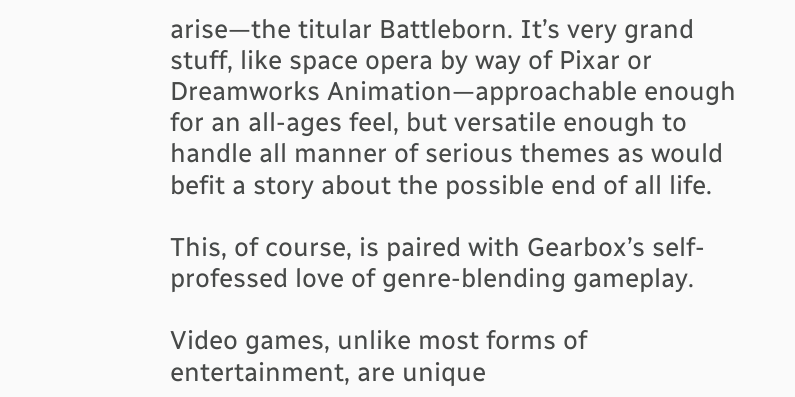arise—the titular Battleborn. It’s very grand stuff, like space opera by way of Pixar or Dreamworks Animation—approachable enough for an all-ages feel, but versatile enough to handle all manner of serious themes as would befit a story about the possible end of all life.

This, of course, is paired with Gearbox’s self-professed love of genre-blending gameplay.

Video games, unlike most forms of entertainment, are unique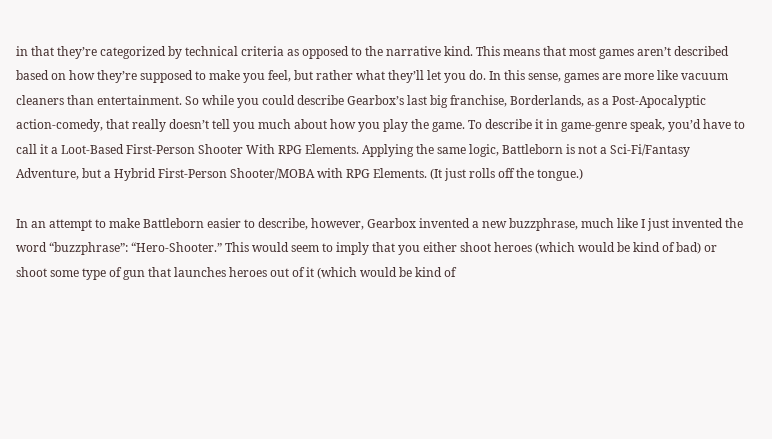in that they’re categorized by technical criteria as opposed to the narrative kind. This means that most games aren’t described based on how they’re supposed to make you feel, but rather what they’ll let you do. In this sense, games are more like vacuum cleaners than entertainment. So while you could describe Gearbox’s last big franchise, Borderlands, as a Post-Apocalyptic action-comedy, that really doesn’t tell you much about how you play the game. To describe it in game-genre speak, you’d have to call it a Loot-Based First-Person Shooter With RPG Elements. Applying the same logic, Battleborn is not a Sci-Fi/Fantasy Adventure, but a Hybrid First-Person Shooter/MOBA with RPG Elements. (It just rolls off the tongue.)

In an attempt to make Battleborn easier to describe, however, Gearbox invented a new buzzphrase, much like I just invented the word “buzzphrase”: “Hero-Shooter.” This would seem to imply that you either shoot heroes (which would be kind of bad) or shoot some type of gun that launches heroes out of it (which would be kind of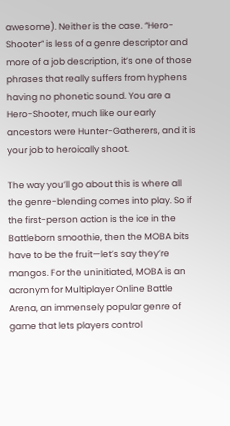awesome). Neither is the case. “Hero-Shooter” is less of a genre descriptor and more of a job description, it’s one of those phrases that really suffers from hyphens having no phonetic sound. You are a Hero-Shooter, much like our early ancestors were Hunter-Gatherers, and it is your job to heroically shoot.

The way you’ll go about this is where all the genre-blending comes into play. So if the first-person action is the ice in the Battleborn smoothie, then the MOBA bits have to be the fruit—let’s say they’re mangos. For the uninitiated, MOBA is an acronym for Multiplayer Online Battle Arena, an immensely popular genre of game that lets players control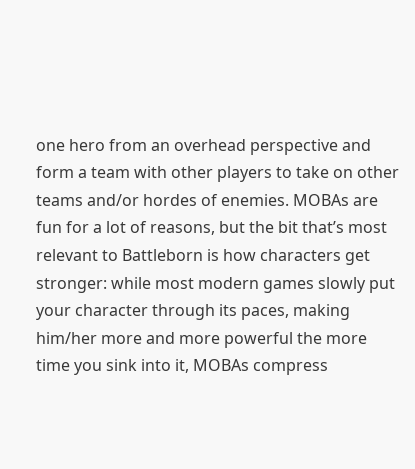one hero from an overhead perspective and form a team with other players to take on other teams and/or hordes of enemies. MOBAs are fun for a lot of reasons, but the bit that’s most relevant to Battleborn is how characters get stronger: while most modern games slowly put your character through its paces, making him/her more and more powerful the more time you sink into it, MOBAs compress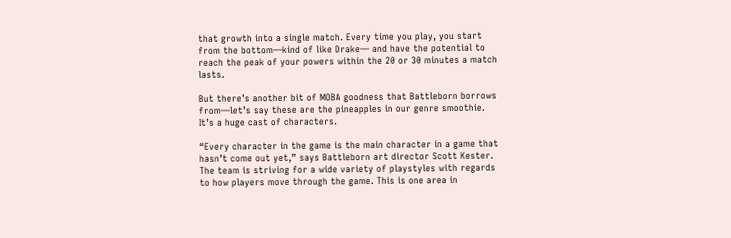that growth into a single match. Every time you play, you start from the bottom—kind of like Drake— and have the potential to reach the peak of your powers within the 20 or 30 minutes a match lasts.

But there’s another bit of MOBA goodness that Battleborn borrows from—let’s say these are the pineapples in our genre smoothie. It’s a huge cast of characters.

“Every character in the game is the main character in a game that hasn’t come out yet,” says Battleborn art director Scott Kester. The team is striving for a wide variety of playstyles with regards to how players move through the game. This is one area in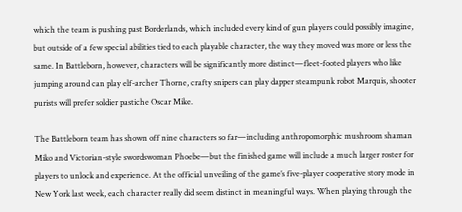which the team is pushing past Borderlands, which included every kind of gun players could possibly imagine, but outside of a few special abilities tied to each playable character, the way they moved was more or less the same. In Battleborn, however, characters will be significantly more distinct—fleet-footed players who like jumping around can play elf-archer Thorne, crafty snipers can play dapper steampunk robot Marquis, shooter purists will prefer soldier pastiche Oscar Mike.

The Battleborn team has shown off nine characters so far—including anthropomorphic mushroom shaman Miko and Victorian-style swordswoman Phoebe—but the finished game will include a much larger roster for players to unlock and experience. At the official unveiling of the game’s five-player cooperative story mode in New York last week, each character really did seem distinct in meaningful ways. When playing through the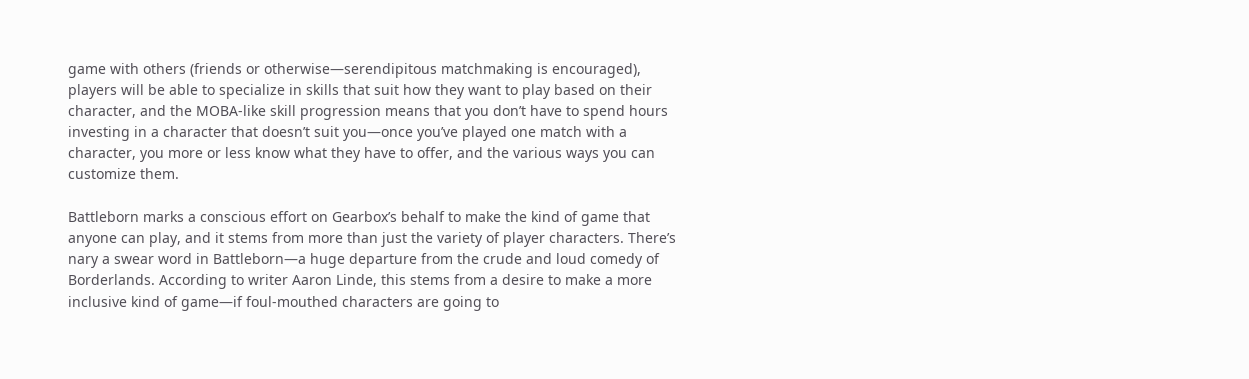game with others (friends or otherwise—serendipitous matchmaking is encouraged), players will be able to specialize in skills that suit how they want to play based on their character, and the MOBA-like skill progression means that you don’t have to spend hours investing in a character that doesn’t suit you—once you’ve played one match with a character, you more or less know what they have to offer, and the various ways you can customize them.

Battleborn marks a conscious effort on Gearbox’s behalf to make the kind of game that anyone can play, and it stems from more than just the variety of player characters. There’s nary a swear word in Battleborn—a huge departure from the crude and loud comedy of Borderlands. According to writer Aaron Linde, this stems from a desire to make a more inclusive kind of game—if foul-mouthed characters are going to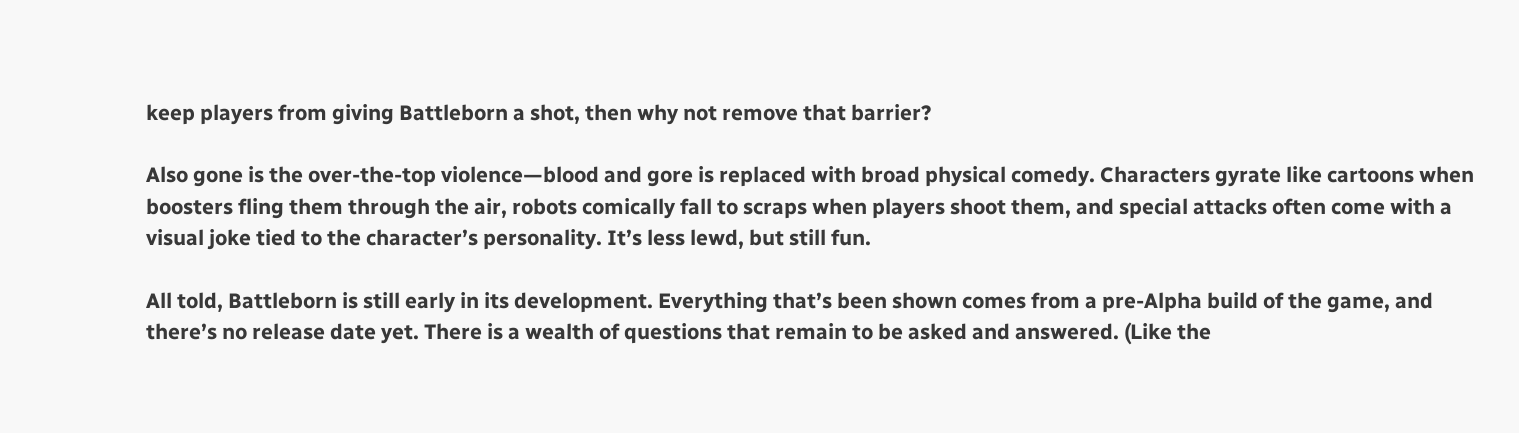keep players from giving Battleborn a shot, then why not remove that barrier?

Also gone is the over-the-top violence—blood and gore is replaced with broad physical comedy. Characters gyrate like cartoons when boosters fling them through the air, robots comically fall to scraps when players shoot them, and special attacks often come with a visual joke tied to the character’s personality. It’s less lewd, but still fun.

All told, Battleborn is still early in its development. Everything that’s been shown comes from a pre-Alpha build of the game, and there’s no release date yet. There is a wealth of questions that remain to be asked and answered. (Like the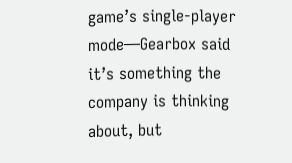game’s single-player mode—Gearbox said it’s something the company is thinking about, but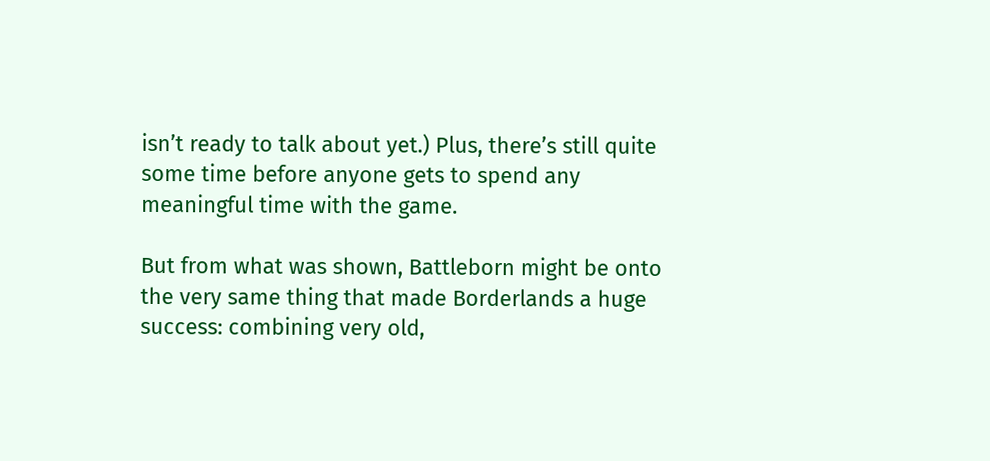isn’t ready to talk about yet.) Plus, there’s still quite some time before anyone gets to spend any meaningful time with the game.

But from what was shown, Battleborn might be onto the very same thing that made Borderlands a huge success: combining very old,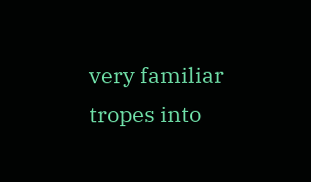very familiar tropes into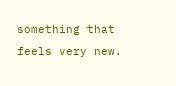something that feels very new.